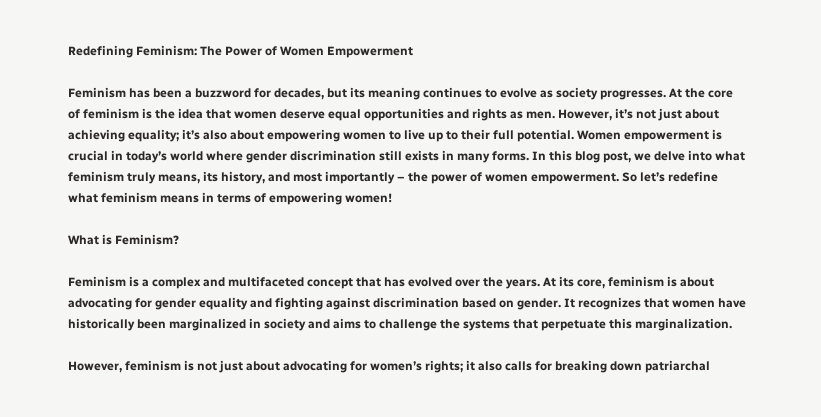Redefining Feminism: The Power of Women Empowerment

Feminism has been a buzzword for decades, but its meaning continues to evolve as society progresses. At the core of feminism is the idea that women deserve equal opportunities and rights as men. However, it’s not just about achieving equality; it’s also about empowering women to live up to their full potential. Women empowerment is crucial in today’s world where gender discrimination still exists in many forms. In this blog post, we delve into what feminism truly means, its history, and most importantly – the power of women empowerment. So let’s redefine what feminism means in terms of empowering women!

What is Feminism?

Feminism is a complex and multifaceted concept that has evolved over the years. At its core, feminism is about advocating for gender equality and fighting against discrimination based on gender. It recognizes that women have historically been marginalized in society and aims to challenge the systems that perpetuate this marginalization.

However, feminism is not just about advocating for women’s rights; it also calls for breaking down patriarchal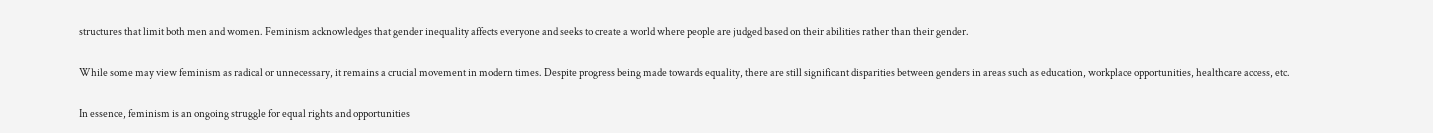structures that limit both men and women. Feminism acknowledges that gender inequality affects everyone and seeks to create a world where people are judged based on their abilities rather than their gender.

While some may view feminism as radical or unnecessary, it remains a crucial movement in modern times. Despite progress being made towards equality, there are still significant disparities between genders in areas such as education, workplace opportunities, healthcare access, etc.

In essence, feminism is an ongoing struggle for equal rights and opportunities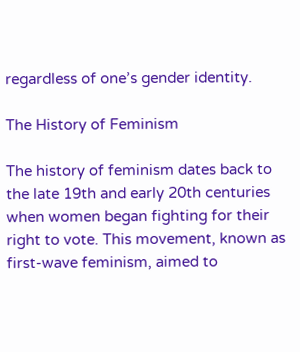regardless of one’s gender identity.

The History of Feminism

The history of feminism dates back to the late 19th and early 20th centuries when women began fighting for their right to vote. This movement, known as first-wave feminism, aimed to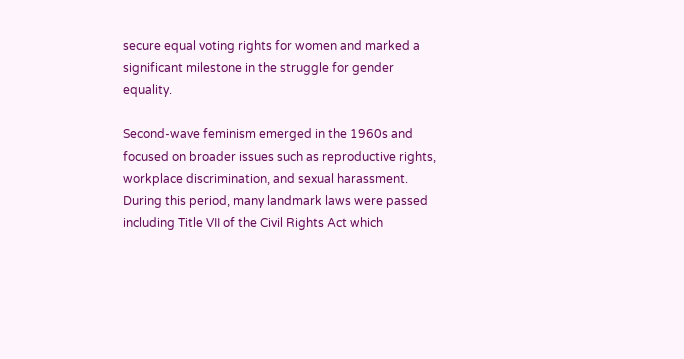secure equal voting rights for women and marked a significant milestone in the struggle for gender equality.

Second-wave feminism emerged in the 1960s and focused on broader issues such as reproductive rights, workplace discrimination, and sexual harassment. During this period, many landmark laws were passed including Title VII of the Civil Rights Act which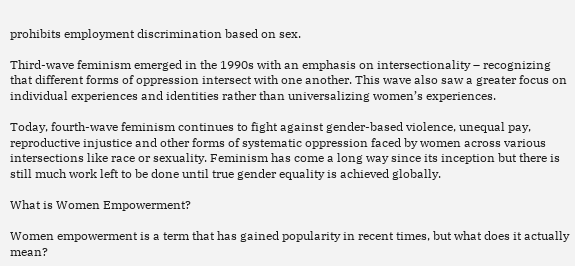prohibits employment discrimination based on sex.

Third-wave feminism emerged in the 1990s with an emphasis on intersectionality – recognizing that different forms of oppression intersect with one another. This wave also saw a greater focus on individual experiences and identities rather than universalizing women’s experiences.

Today, fourth-wave feminism continues to fight against gender-based violence, unequal pay, reproductive injustice and other forms of systematic oppression faced by women across various intersections like race or sexuality. Feminism has come a long way since its inception but there is still much work left to be done until true gender equality is achieved globally.

What is Women Empowerment?

Women empowerment is a term that has gained popularity in recent times, but what does it actually mean?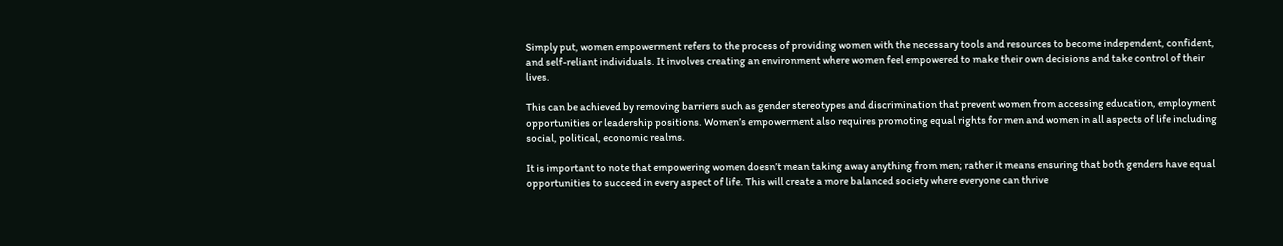Simply put, women empowerment refers to the process of providing women with the necessary tools and resources to become independent, confident, and self-reliant individuals. It involves creating an environment where women feel empowered to make their own decisions and take control of their lives.

This can be achieved by removing barriers such as gender stereotypes and discrimination that prevent women from accessing education, employment opportunities or leadership positions. Women’s empowerment also requires promoting equal rights for men and women in all aspects of life including social, political, economic realms.

It is important to note that empowering women doesn’t mean taking away anything from men; rather it means ensuring that both genders have equal opportunities to succeed in every aspect of life. This will create a more balanced society where everyone can thrive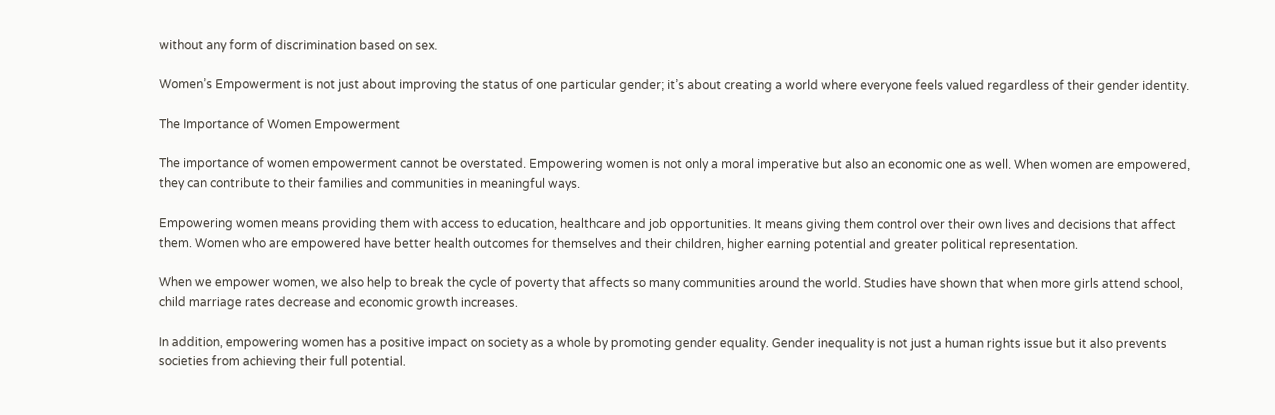without any form of discrimination based on sex.

Women’s Empowerment is not just about improving the status of one particular gender; it’s about creating a world where everyone feels valued regardless of their gender identity.

The Importance of Women Empowerment

The importance of women empowerment cannot be overstated. Empowering women is not only a moral imperative but also an economic one as well. When women are empowered, they can contribute to their families and communities in meaningful ways.

Empowering women means providing them with access to education, healthcare and job opportunities. It means giving them control over their own lives and decisions that affect them. Women who are empowered have better health outcomes for themselves and their children, higher earning potential and greater political representation.

When we empower women, we also help to break the cycle of poverty that affects so many communities around the world. Studies have shown that when more girls attend school, child marriage rates decrease and economic growth increases.

In addition, empowering women has a positive impact on society as a whole by promoting gender equality. Gender inequality is not just a human rights issue but it also prevents societies from achieving their full potential.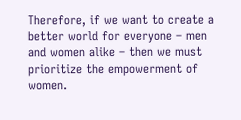Therefore, if we want to create a better world for everyone – men and women alike – then we must prioritize the empowerment of women.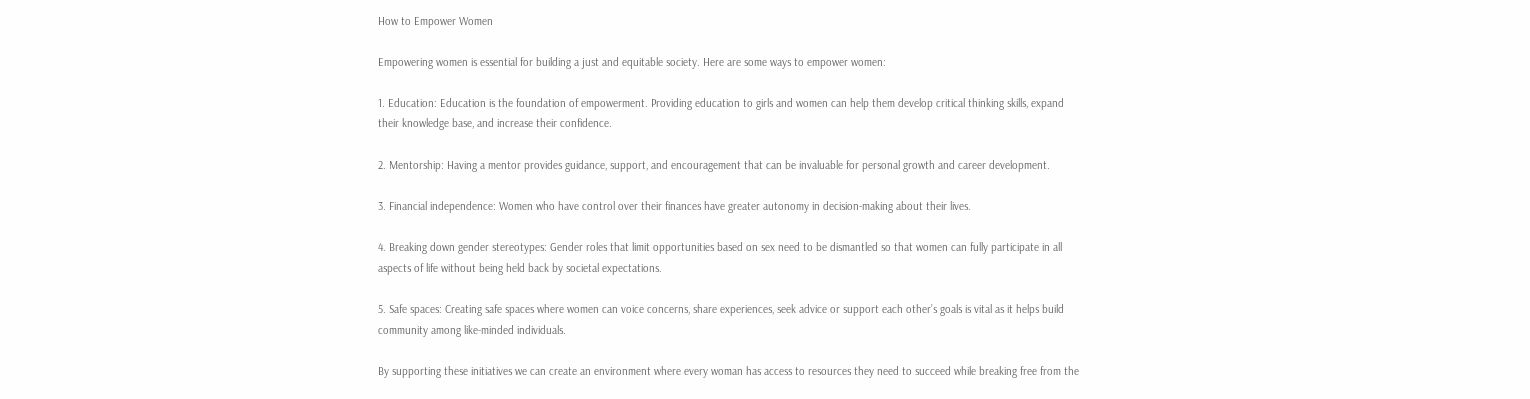How to Empower Women

Empowering women is essential for building a just and equitable society. Here are some ways to empower women:

1. Education: Education is the foundation of empowerment. Providing education to girls and women can help them develop critical thinking skills, expand their knowledge base, and increase their confidence.

2. Mentorship: Having a mentor provides guidance, support, and encouragement that can be invaluable for personal growth and career development.

3. Financial independence: Women who have control over their finances have greater autonomy in decision-making about their lives.

4. Breaking down gender stereotypes: Gender roles that limit opportunities based on sex need to be dismantled so that women can fully participate in all aspects of life without being held back by societal expectations.

5. Safe spaces: Creating safe spaces where women can voice concerns, share experiences, seek advice or support each other’s goals is vital as it helps build community among like-minded individuals.

By supporting these initiatives we can create an environment where every woman has access to resources they need to succeed while breaking free from the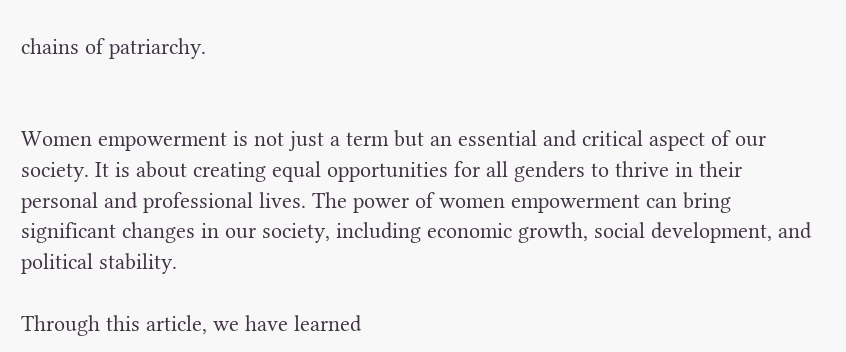chains of patriarchy.


Women empowerment is not just a term but an essential and critical aspect of our society. It is about creating equal opportunities for all genders to thrive in their personal and professional lives. The power of women empowerment can bring significant changes in our society, including economic growth, social development, and political stability.

Through this article, we have learned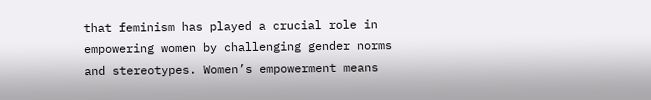that feminism has played a crucial role in empowering women by challenging gender norms and stereotypes. Women’s empowerment means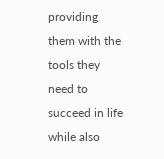providing them with the tools they need to succeed in life while also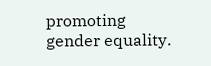promoting gender equality.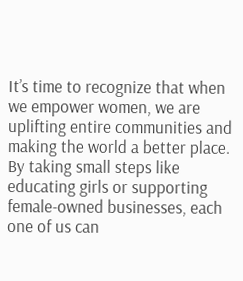It’s time to recognize that when we empower women, we are uplifting entire communities and making the world a better place. By taking small steps like educating girls or supporting female-owned businesses, each one of us can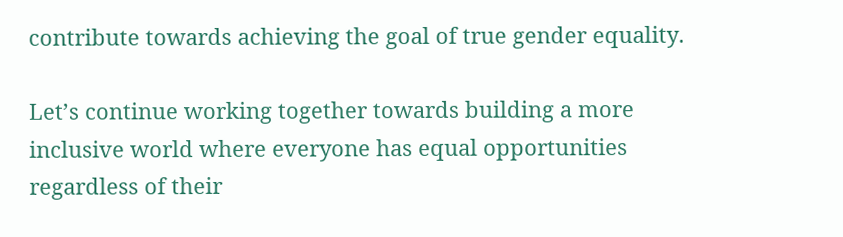contribute towards achieving the goal of true gender equality.

Let’s continue working together towards building a more inclusive world where everyone has equal opportunities regardless of their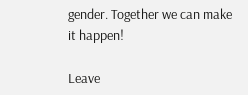gender. Together we can make it happen!

Leave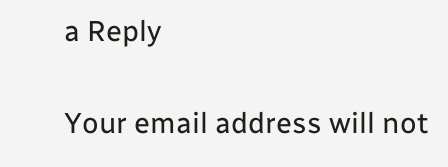a Reply

Your email address will not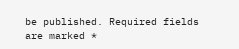be published. Required fields are marked *